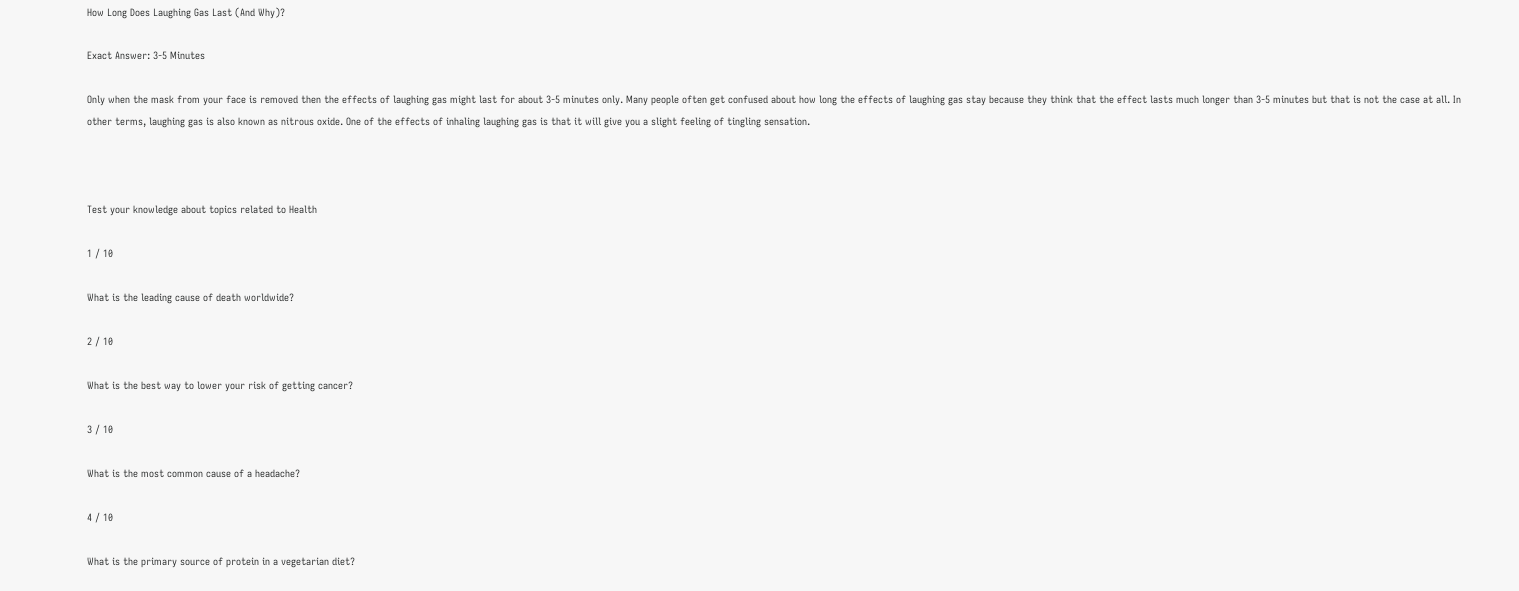How Long Does Laughing Gas Last (And Why)?

Exact Answer: 3-5 Minutes

Only when the mask from your face is removed then the effects of laughing gas might last for about 3-5 minutes only. Many people often get confused about how long the effects of laughing gas stay because they think that the effect lasts much longer than 3-5 minutes but that is not the case at all. In other terms, laughing gas is also known as nitrous oxide. One of the effects of inhaling laughing gas is that it will give you a slight feeling of tingling sensation.



Test your knowledge about topics related to Health

1 / 10

What is the leading cause of death worldwide?

2 / 10

What is the best way to lower your risk of getting cancer?

3 / 10

What is the most common cause of a headache?

4 / 10

What is the primary source of protein in a vegetarian diet?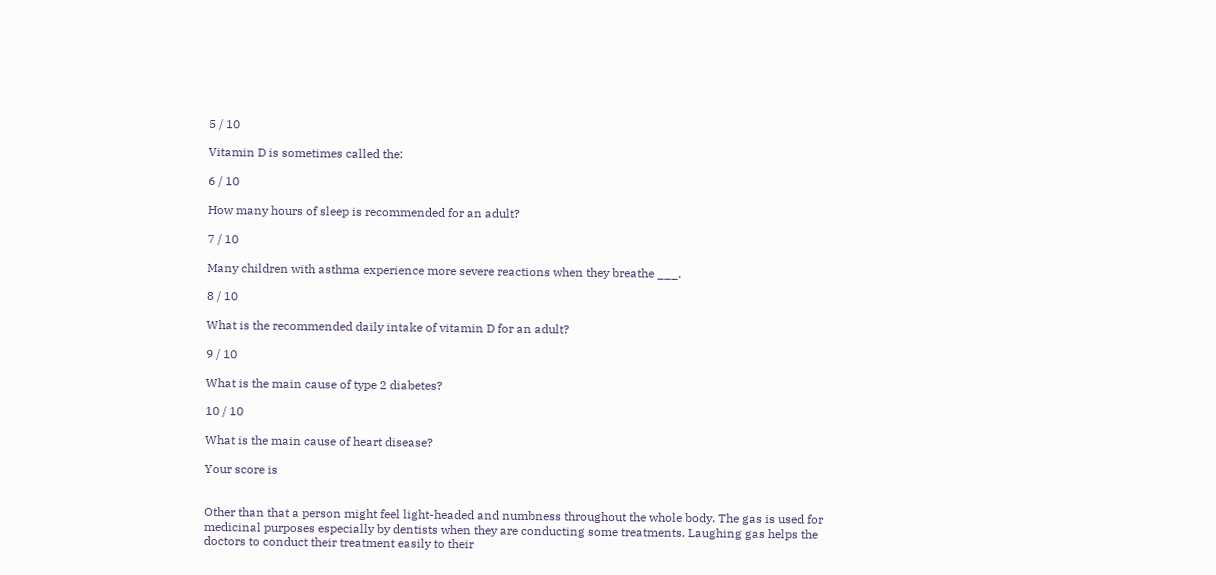5 / 10

Vitamin D is sometimes called the:

6 / 10

How many hours of sleep is recommended for an adult?

7 / 10

Many children with asthma experience more severe reactions when they breathe ___.

8 / 10

What is the recommended daily intake of vitamin D for an adult?

9 / 10

What is the main cause of type 2 diabetes?

10 / 10

What is the main cause of heart disease?

Your score is


Other than that a person might feel light-headed and numbness throughout the whole body. The gas is used for medicinal purposes especially by dentists when they are conducting some treatments. Laughing gas helps the doctors to conduct their treatment easily to their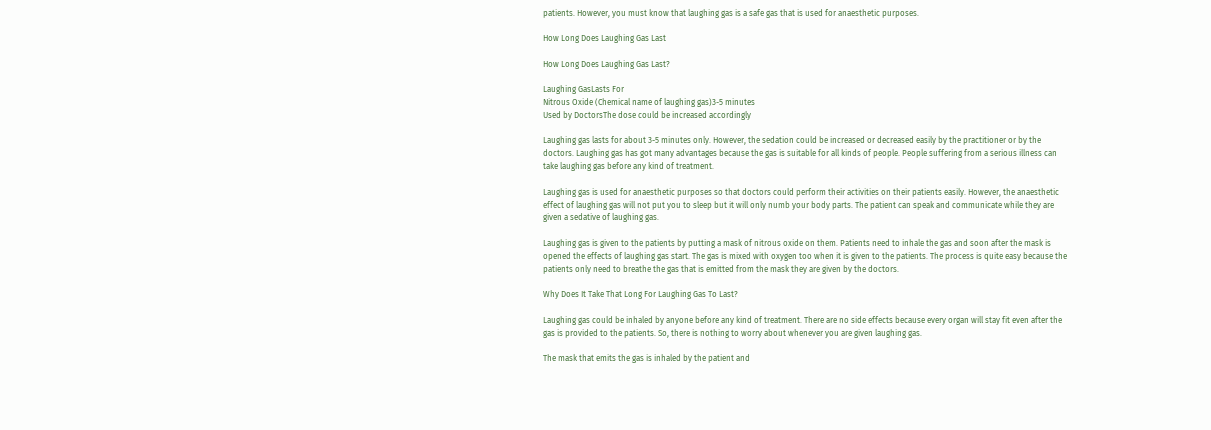patients. However, you must know that laughing gas is a safe gas that is used for anaesthetic purposes.

How Long Does Laughing Gas Last

How Long Does Laughing Gas Last?

Laughing GasLasts For
Nitrous Oxide (Chemical name of laughing gas)3-5 minutes
Used by DoctorsThe dose could be increased accordingly

Laughing gas lasts for about 3-5 minutes only. However, the sedation could be increased or decreased easily by the practitioner or by the doctors. Laughing gas has got many advantages because the gas is suitable for all kinds of people. People suffering from a serious illness can take laughing gas before any kind of treatment.

Laughing gas is used for anaesthetic purposes so that doctors could perform their activities on their patients easily. However, the anaesthetic effect of laughing gas will not put you to sleep but it will only numb your body parts. The patient can speak and communicate while they are given a sedative of laughing gas.

Laughing gas is given to the patients by putting a mask of nitrous oxide on them. Patients need to inhale the gas and soon after the mask is opened the effects of laughing gas start. The gas is mixed with oxygen too when it is given to the patients. The process is quite easy because the patients only need to breathe the gas that is emitted from the mask they are given by the doctors.

Why Does It Take That Long For Laughing Gas To Last?

Laughing gas could be inhaled by anyone before any kind of treatment. There are no side effects because every organ will stay fit even after the gas is provided to the patients. So, there is nothing to worry about whenever you are given laughing gas.

The mask that emits the gas is inhaled by the patient and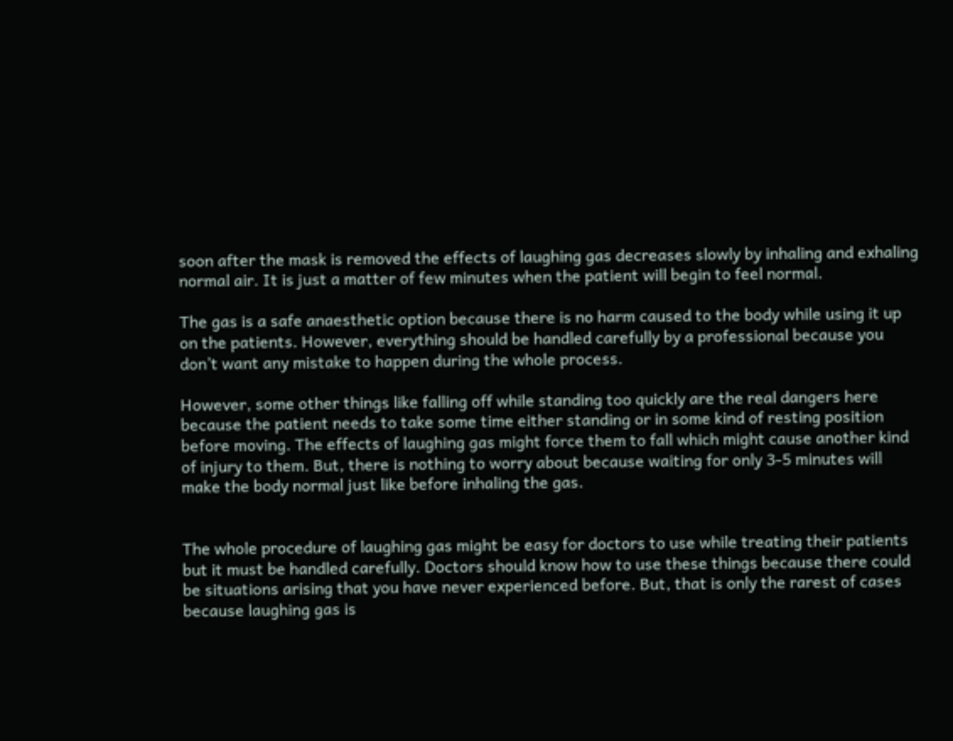soon after the mask is removed the effects of laughing gas decreases slowly by inhaling and exhaling normal air. It is just a matter of few minutes when the patient will begin to feel normal.

The gas is a safe anaesthetic option because there is no harm caused to the body while using it up on the patients. However, everything should be handled carefully by a professional because you don’t want any mistake to happen during the whole process.

However, some other things like falling off while standing too quickly are the real dangers here because the patient needs to take some time either standing or in some kind of resting position before moving. The effects of laughing gas might force them to fall which might cause another kind of injury to them. But, there is nothing to worry about because waiting for only 3-5 minutes will make the body normal just like before inhaling the gas.


The whole procedure of laughing gas might be easy for doctors to use while treating their patients but it must be handled carefully. Doctors should know how to use these things because there could be situations arising that you have never experienced before. But, that is only the rarest of cases because laughing gas is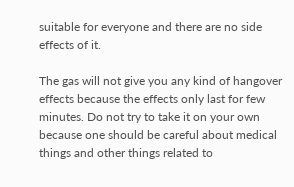suitable for everyone and there are no side effects of it.

The gas will not give you any kind of hangover effects because the effects only last for few minutes. Do not try to take it on your own because one should be careful about medical things and other things related to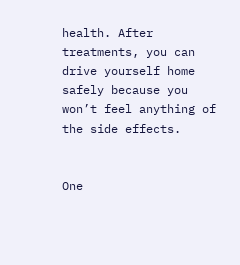health. After treatments, you can drive yourself home safely because you won’t feel anything of the side effects.


One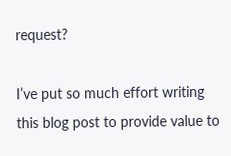request?

I’ve put so much effort writing this blog post to provide value to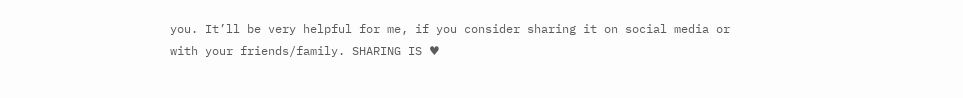you. It’ll be very helpful for me, if you consider sharing it on social media or with your friends/family. SHARING IS ♥